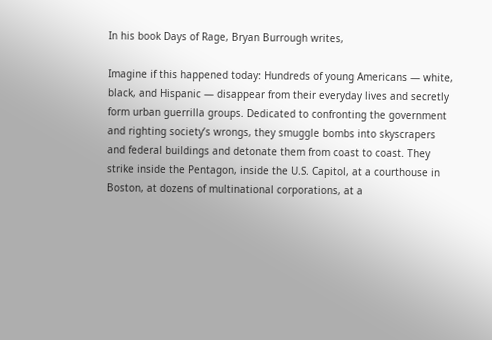In his book Days of Rage, Bryan Burrough writes,

Imagine if this happened today: Hundreds of young Americans — white, black, and Hispanic — disappear from their everyday lives and secretly form urban guerrilla groups. Dedicated to confronting the government and righting society’s wrongs, they smuggle bombs into skyscrapers and federal buildings and detonate them from coast to coast. They strike inside the Pentagon, inside the U.S. Capitol, at a courthouse in Boston, at dozens of multinational corporations, at a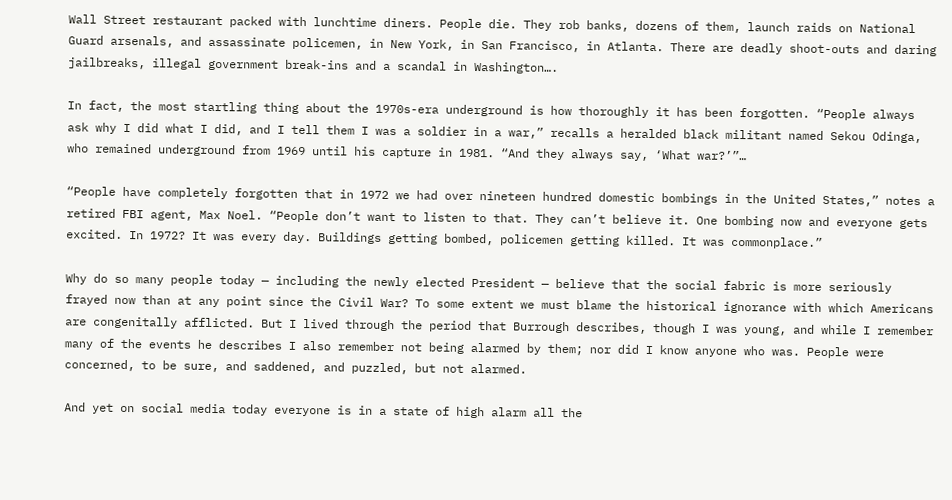Wall Street restaurant packed with lunchtime diners. People die. They rob banks, dozens of them, launch raids on National Guard arsenals, and assassinate policemen, in New York, in San Francisco, in Atlanta. There are deadly shoot-outs and daring jailbreaks, illegal government break-ins and a scandal in Washington….

In fact, the most startling thing about the 1970s-era underground is how thoroughly it has been forgotten. “People always ask why I did what I did, and I tell them I was a soldier in a war,” recalls a heralded black militant named Sekou Odinga, who remained underground from 1969 until his capture in 1981. “And they always say, ‘What war?’”…

“People have completely forgotten that in 1972 we had over nineteen hundred domestic bombings in the United States,” notes a retired FBI agent, Max Noel. “People don’t want to listen to that. They can’t believe it. One bombing now and everyone gets excited. In 1972? It was every day. Buildings getting bombed, policemen getting killed. It was commonplace.”

Why do so many people today — including the newly elected President — believe that the social fabric is more seriously frayed now than at any point since the Civil War? To some extent we must blame the historical ignorance with which Americans are congenitally afflicted. But I lived through the period that Burrough describes, though I was young, and while I remember many of the events he describes I also remember not being alarmed by them; nor did I know anyone who was. People were concerned, to be sure, and saddened, and puzzled, but not alarmed.

And yet on social media today everyone is in a state of high alarm all the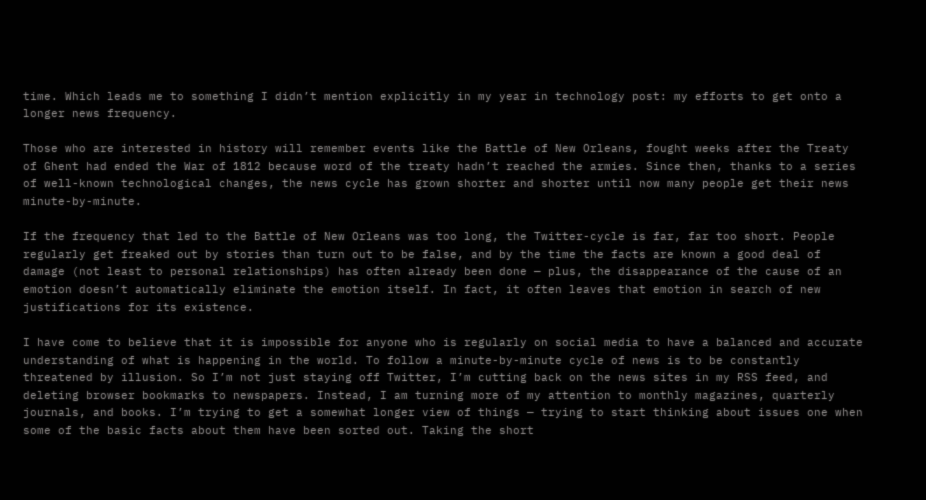time. Which leads me to something I didn’t mention explicitly in my year in technology post: my efforts to get onto a longer news frequency.

Those who are interested in history will remember events like the Battle of New Orleans, fought weeks after the Treaty of Ghent had ended the War of 1812 because word of the treaty hadn’t reached the armies. Since then, thanks to a series of well-known technological changes, the news cycle has grown shorter and shorter until now many people get their news minute-by-minute.

If the frequency that led to the Battle of New Orleans was too long, the Twitter-cycle is far, far too short. People regularly get freaked out by stories than turn out to be false, and by the time the facts are known a good deal of damage (not least to personal relationships) has often already been done — plus, the disappearance of the cause of an emotion doesn’t automatically eliminate the emotion itself. In fact, it often leaves that emotion in search of new justifications for its existence.

I have come to believe that it is impossible for anyone who is regularly on social media to have a balanced and accurate understanding of what is happening in the world. To follow a minute-by-minute cycle of news is to be constantly threatened by illusion. So I’m not just staying off Twitter, I’m cutting back on the news sites in my RSS feed, and deleting browser bookmarks to newspapers. Instead, I am turning more of my attention to monthly magazines, quarterly journals, and books. I’m trying to get a somewhat longer view of things — trying to start thinking about issues one when some of the basic facts about them have been sorted out. Taking the short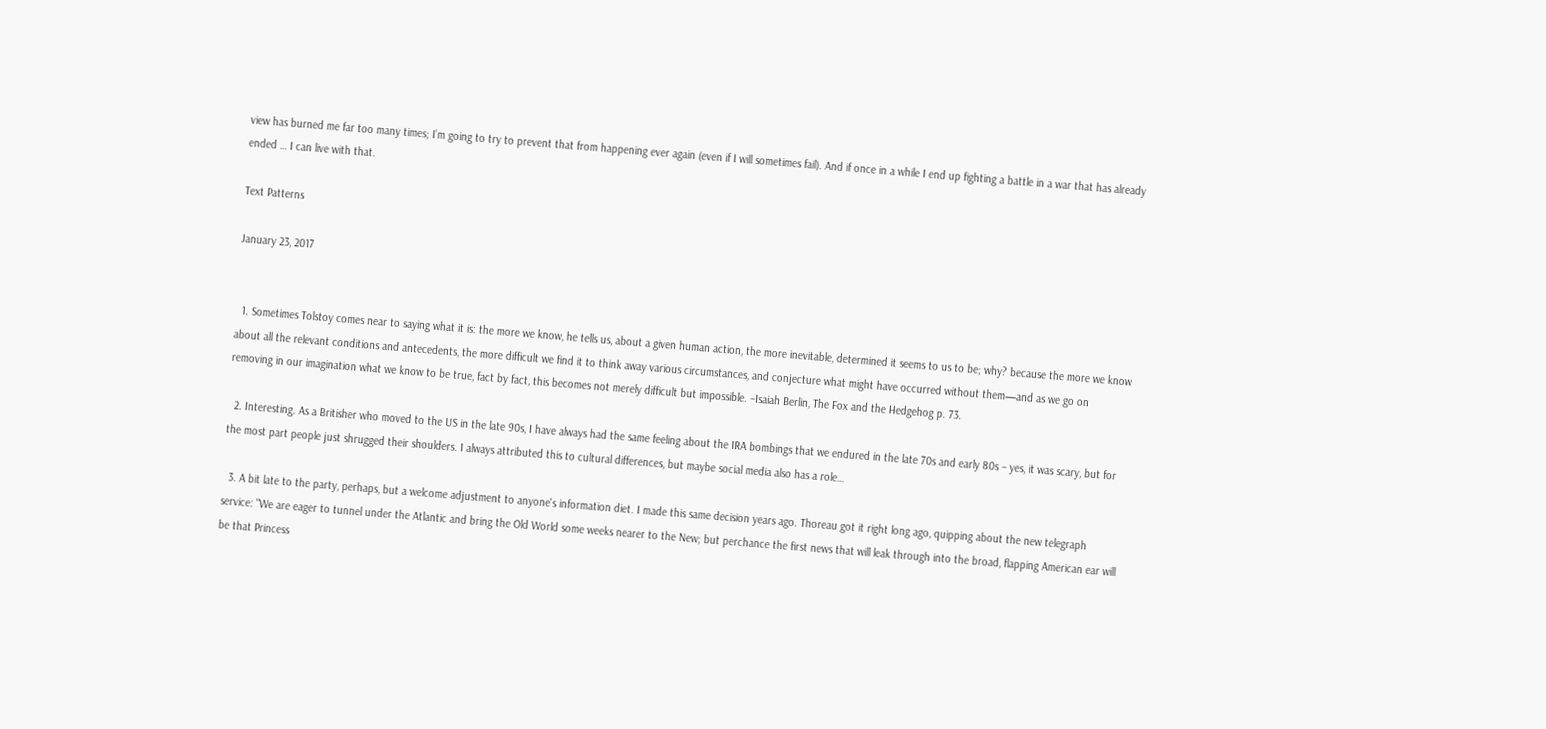view has burned me far too many times; I’m going to try to prevent that from happening ever again (even if I will sometimes fail). And if once in a while I end up fighting a battle in a war that has already ended … I can live with that.

Text Patterns

January 23, 2017


  1. Sometimes Tolstoy comes near to saying what it is: the more we know, he tells us, about a given human action, the more inevitable, determined it seems to us to be; why? because the more we know about all the relevant conditions and antecedents, the more difficult we find it to think away various circumstances, and conjecture what might have occurred without them—and as we go on removing in our imagination what we know to be true, fact by fact, this becomes not merely difficult but impossible. –Isaiah Berlin, The Fox and the Hedgehog p. 73.

  2. Interesting. As a Britisher who moved to the US in the late 90s, I have always had the same feeling about the IRA bombings that we endured in the late 70s and early 80s – yes, it was scary, but for the most part people just shrugged their shoulders. I always attributed this to cultural differences, but maybe social media also has a role…

  3. A bit late to the party, perhaps, but a welcome adjustment to anyone's information diet. I made this same decision years ago. Thoreau got it right long ago, quipping about the new telegraph service: "We are eager to tunnel under the Atlantic and bring the Old World some weeks nearer to the New; but perchance the first news that will leak through into the broad, flapping American ear will be that Princess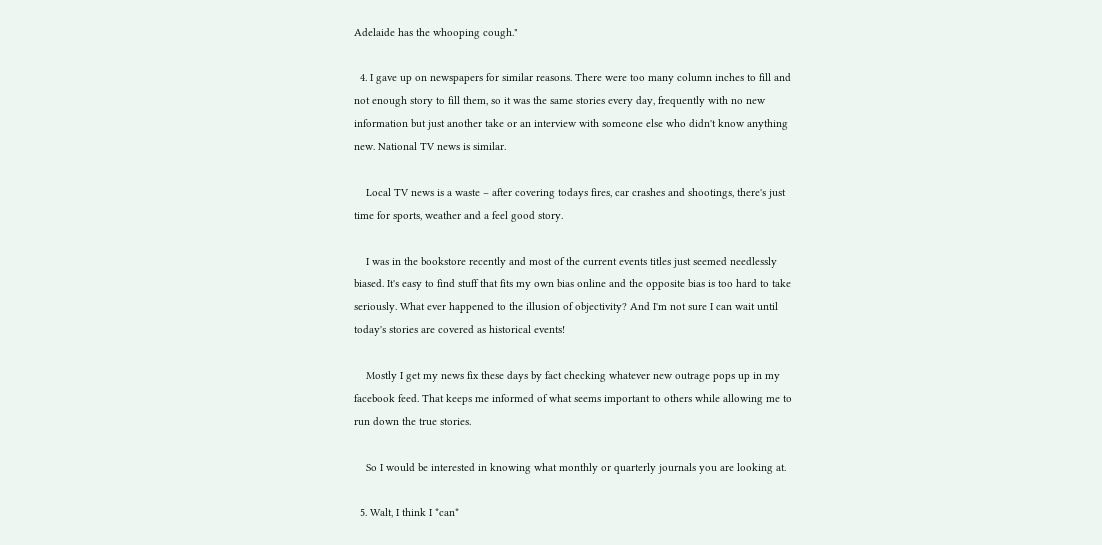Adelaide has the whooping cough."

  4. I gave up on newspapers for similar reasons. There were too many column inches to fill and not enough story to fill them, so it was the same stories every day, frequently with no new information but just another take or an interview with someone else who didn't know anything new. National TV news is similar.

    Local TV news is a waste – after covering todays fires, car crashes and shootings, there's just time for sports, weather and a feel good story.

    I was in the bookstore recently and most of the current events titles just seemed needlessly biased. It's easy to find stuff that fits my own bias online and the opposite bias is too hard to take seriously. What ever happened to the illusion of objectivity? And I'm not sure I can wait until today's stories are covered as historical events!

    Mostly I get my news fix these days by fact checking whatever new outrage pops up in my facebook feed. That keeps me informed of what seems important to others while allowing me to run down the true stories.

    So I would be interested in knowing what monthly or quarterly journals you are looking at.

  5. Walt, I think I *can*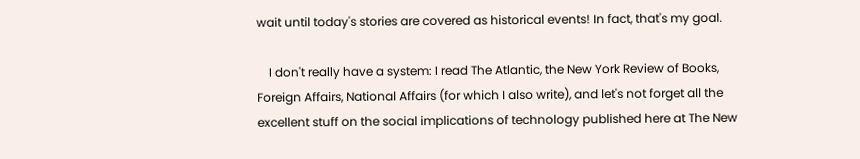wait until today's stories are covered as historical events! In fact, that's my goal.

    I don't really have a system: I read The Atlantic, the New York Review of Books, Foreign Affairs, National Affairs (for which I also write), and let's not forget all the excellent stuff on the social implications of technology published here at The New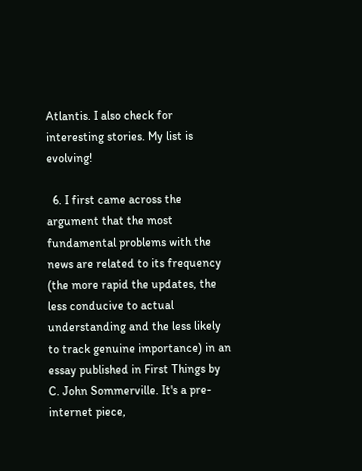Atlantis. I also check for interesting stories. My list is evolving!

  6. I first came across the argument that the most fundamental problems with the news are related to its frequency (the more rapid the updates, the less conducive to actual understanding and the less likely to track genuine importance) in an essay published in First Things by C. John Sommerville. It's a pre-internet piece,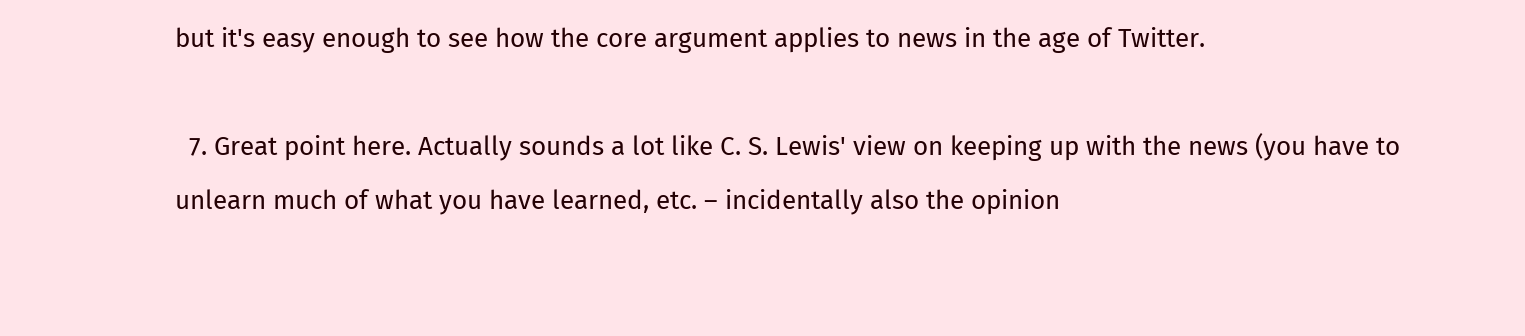but it's easy enough to see how the core argument applies to news in the age of Twitter.

  7. Great point here. Actually sounds a lot like C. S. Lewis' view on keeping up with the news (you have to unlearn much of what you have learned, etc. – incidentally also the opinion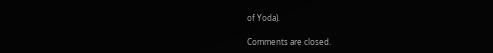of Yoda).

Comments are closed.